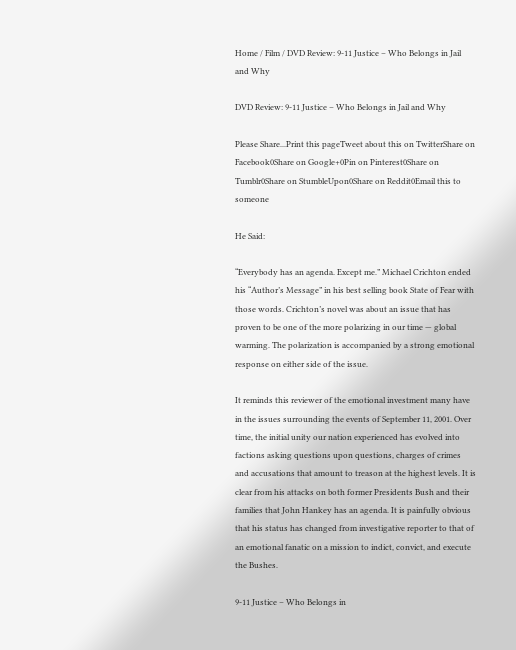Home / Film / DVD Review: 9-11 Justice – Who Belongs in Jail and Why

DVD Review: 9-11 Justice – Who Belongs in Jail and Why

Please Share...Print this pageTweet about this on TwitterShare on Facebook0Share on Google+0Pin on Pinterest0Share on Tumblr0Share on StumbleUpon0Share on Reddit0Email this to someone

He Said:

“Everybody has an agenda. Except me.” Michael Crichton ended his “Author’s Message” in his best selling book State of Fear with those words. Crichton’s novel was about an issue that has proven to be one of the more polarizing in our time — global warming. The polarization is accompanied by a strong emotional response on either side of the issue.

It reminds this reviewer of the emotional investment many have in the issues surrounding the events of September 11, 2001. Over time, the initial unity our nation experienced has evolved into factions asking questions upon questions, charges of crimes and accusations that amount to treason at the highest levels. It is clear from his attacks on both former Presidents Bush and their families that John Hankey has an agenda. It is painfully obvious that his status has changed from investigative reporter to that of an emotional fanatic on a mission to indict, convict, and execute the Bushes.

9-11 Justice – Who Belongs in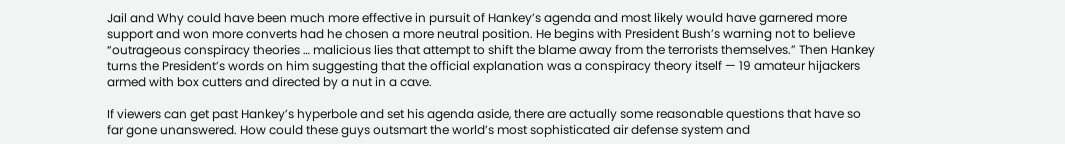Jail and Why could have been much more effective in pursuit of Hankey’s agenda and most likely would have garnered more support and won more converts had he chosen a more neutral position. He begins with President Bush’s warning not to believe “outrageous conspiracy theories … malicious lies that attempt to shift the blame away from the terrorists themselves.” Then Hankey turns the President’s words on him suggesting that the official explanation was a conspiracy theory itself — 19 amateur hijackers armed with box cutters and directed by a nut in a cave.

If viewers can get past Hankey’s hyperbole and set his agenda aside, there are actually some reasonable questions that have so far gone unanswered. How could these guys outsmart the world’s most sophisticated air defense system and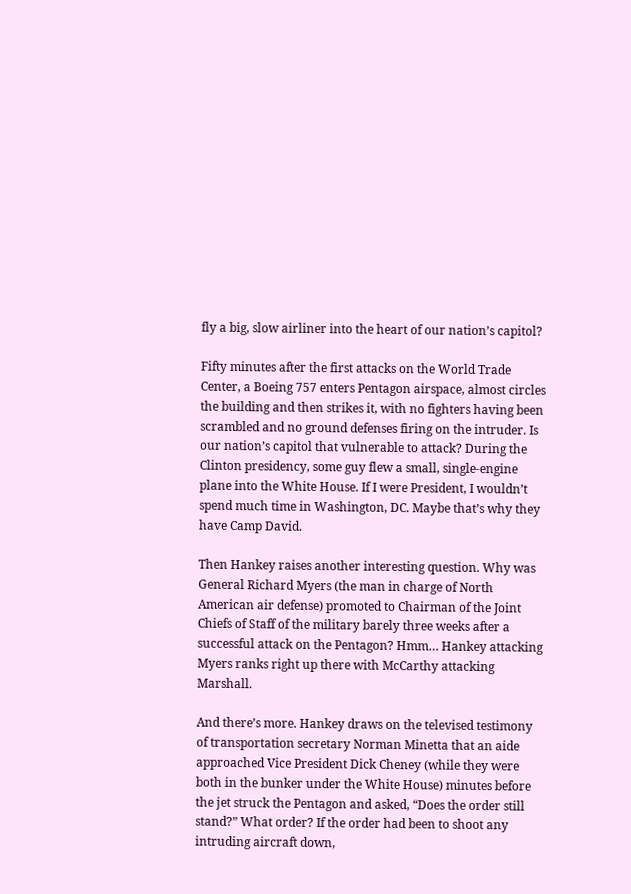fly a big, slow airliner into the heart of our nation’s capitol?

Fifty minutes after the first attacks on the World Trade Center, a Boeing 757 enters Pentagon airspace, almost circles the building and then strikes it, with no fighters having been scrambled and no ground defenses firing on the intruder. Is our nation’s capitol that vulnerable to attack? During the Clinton presidency, some guy flew a small, single-engine plane into the White House. If I were President, I wouldn’t spend much time in Washington, DC. Maybe that’s why they have Camp David.

Then Hankey raises another interesting question. Why was General Richard Myers (the man in charge of North American air defense) promoted to Chairman of the Joint Chiefs of Staff of the military barely three weeks after a successful attack on the Pentagon? Hmm… Hankey attacking Myers ranks right up there with McCarthy attacking Marshall.

And there’s more. Hankey draws on the televised testimony of transportation secretary Norman Minetta that an aide approached Vice President Dick Cheney (while they were both in the bunker under the White House) minutes before the jet struck the Pentagon and asked, “Does the order still stand?” What order? If the order had been to shoot any intruding aircraft down,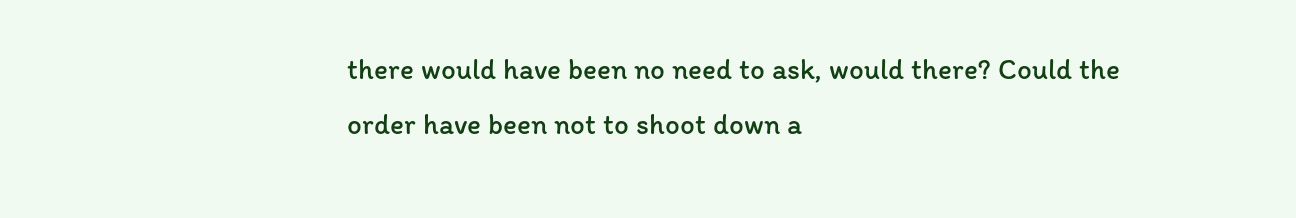there would have been no need to ask, would there? Could the order have been not to shoot down a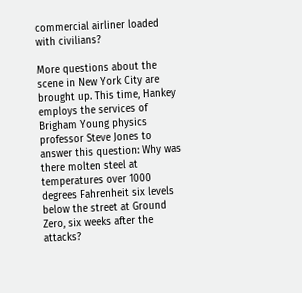commercial airliner loaded with civilians?

More questions about the scene in New York City are brought up. This time, Hankey employs the services of Brigham Young physics professor Steve Jones to answer this question: Why was there molten steel at temperatures over 1000 degrees Fahrenheit six levels below the street at Ground Zero, six weeks after the attacks?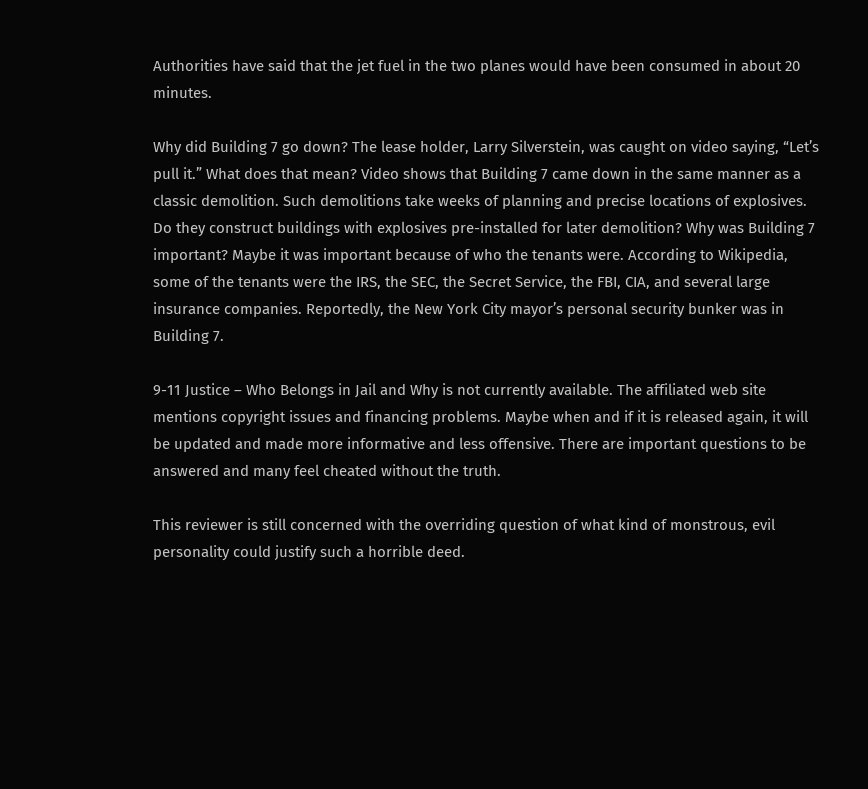Authorities have said that the jet fuel in the two planes would have been consumed in about 20 minutes.

Why did Building 7 go down? The lease holder, Larry Silverstein, was caught on video saying, “Let’s pull it.” What does that mean? Video shows that Building 7 came down in the same manner as a classic demolition. Such demolitions take weeks of planning and precise locations of explosives. Do they construct buildings with explosives pre-installed for later demolition? Why was Building 7 important? Maybe it was important because of who the tenants were. According to Wikipedia, some of the tenants were the IRS, the SEC, the Secret Service, the FBI, CIA, and several large insurance companies. Reportedly, the New York City mayor’s personal security bunker was in Building 7.

9-11 Justice – Who Belongs in Jail and Why is not currently available. The affiliated web site mentions copyright issues and financing problems. Maybe when and if it is released again, it will be updated and made more informative and less offensive. There are important questions to be answered and many feel cheated without the truth.

This reviewer is still concerned with the overriding question of what kind of monstrous, evil personality could justify such a horrible deed.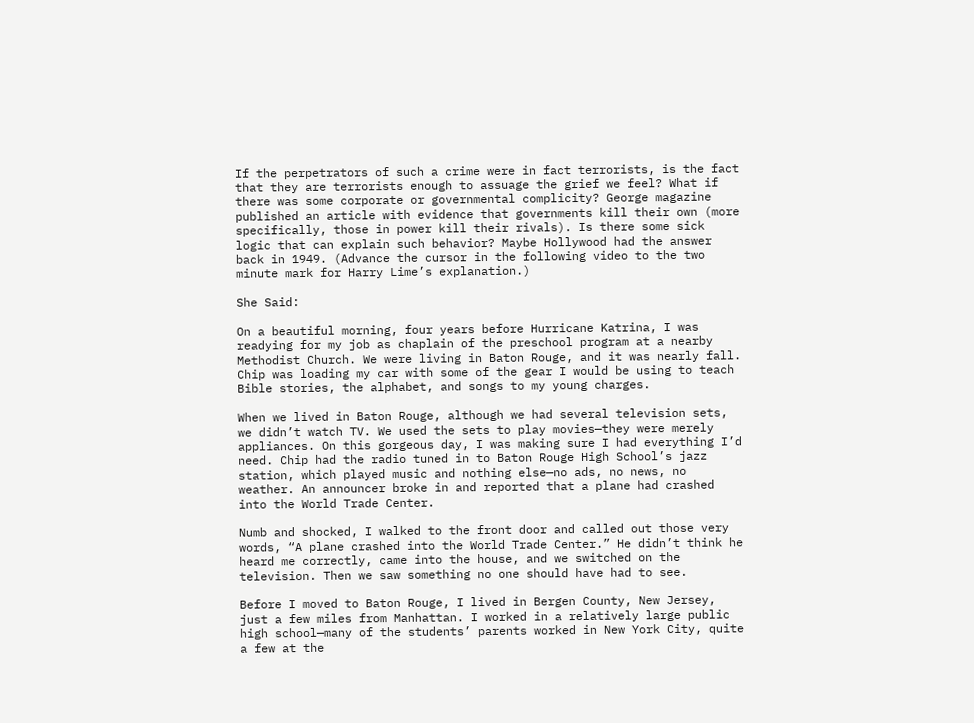If the perpetrators of such a crime were in fact terrorists, is the fact that they are terrorists enough to assuage the grief we feel? What if there was some corporate or governmental complicity? George magazine published an article with evidence that governments kill their own (more specifically, those in power kill their rivals). Is there some sick logic that can explain such behavior? Maybe Hollywood had the answer back in 1949. (Advance the cursor in the following video to the two minute mark for Harry Lime’s explanation.)

She Said:

On a beautiful morning, four years before Hurricane Katrina, I was readying for my job as chaplain of the preschool program at a nearby Methodist Church. We were living in Baton Rouge, and it was nearly fall. Chip was loading my car with some of the gear I would be using to teach Bible stories, the alphabet, and songs to my young charges.

When we lived in Baton Rouge, although we had several television sets, we didn’t watch TV. We used the sets to play movies—they were merely appliances. On this gorgeous day, I was making sure I had everything I’d need. Chip had the radio tuned in to Baton Rouge High School’s jazz station, which played music and nothing else—no ads, no news, no weather. An announcer broke in and reported that a plane had crashed into the World Trade Center.

Numb and shocked, I walked to the front door and called out those very words, “A plane crashed into the World Trade Center.” He didn’t think he heard me correctly, came into the house, and we switched on the television. Then we saw something no one should have had to see.

Before I moved to Baton Rouge, I lived in Bergen County, New Jersey, just a few miles from Manhattan. I worked in a relatively large public high school—many of the students’ parents worked in New York City, quite a few at the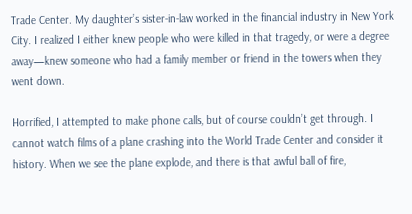Trade Center. My daughter’s sister-in-law worked in the financial industry in New York City. I realized I either knew people who were killed in that tragedy, or were a degree away—knew someone who had a family member or friend in the towers when they went down.

Horrified, I attempted to make phone calls, but of course couldn’t get through. I cannot watch films of a plane crashing into the World Trade Center and consider it history. When we see the plane explode, and there is that awful ball of fire,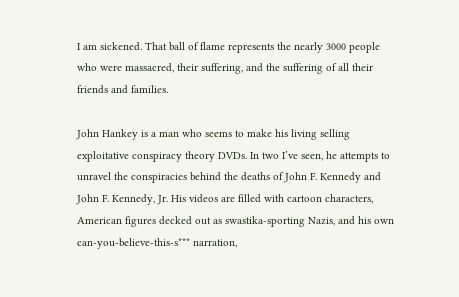I am sickened. That ball of flame represents the nearly 3000 people who were massacred, their suffering, and the suffering of all their friends and families.

John Hankey is a man who seems to make his living selling exploitative conspiracy theory DVDs. In two I’ve seen, he attempts to unravel the conspiracies behind the deaths of John F. Kennedy and John F. Kennedy, Jr. His videos are filled with cartoon characters, American figures decked out as swastika-sporting Nazis, and his own can-you-believe-this-s*** narration,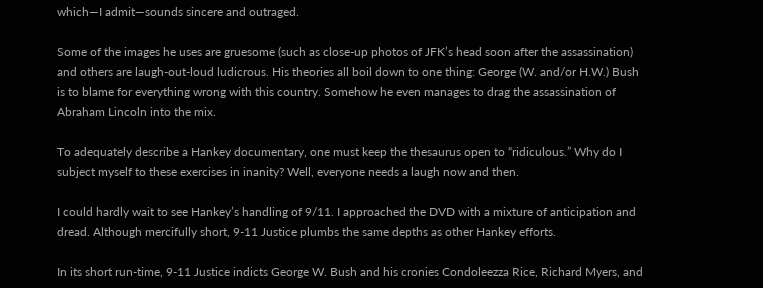which—I admit—sounds sincere and outraged.

Some of the images he uses are gruesome (such as close-up photos of JFK’s head soon after the assassination) and others are laugh-out-loud ludicrous. His theories all boil down to one thing: George (W. and/or H.W.) Bush is to blame for everything wrong with this country. Somehow he even manages to drag the assassination of Abraham Lincoln into the mix.

To adequately describe a Hankey documentary, one must keep the thesaurus open to “ridiculous.” Why do I subject myself to these exercises in inanity? Well, everyone needs a laugh now and then.

I could hardly wait to see Hankey’s handling of 9/11. I approached the DVD with a mixture of anticipation and dread. Although mercifully short, 9-11 Justice plumbs the same depths as other Hankey efforts.

In its short run-time, 9-11 Justice indicts George W. Bush and his cronies Condoleezza Rice, Richard Myers, and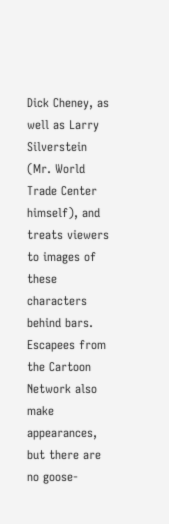Dick Cheney, as well as Larry Silverstein (Mr. World Trade Center himself), and treats viewers to images of these characters behind bars. Escapees from the Cartoon Network also make appearances, but there are no goose-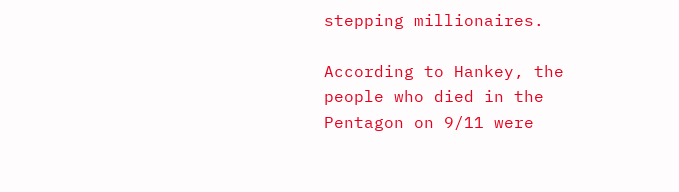stepping millionaires.

According to Hankey, the people who died in the Pentagon on 9/11 were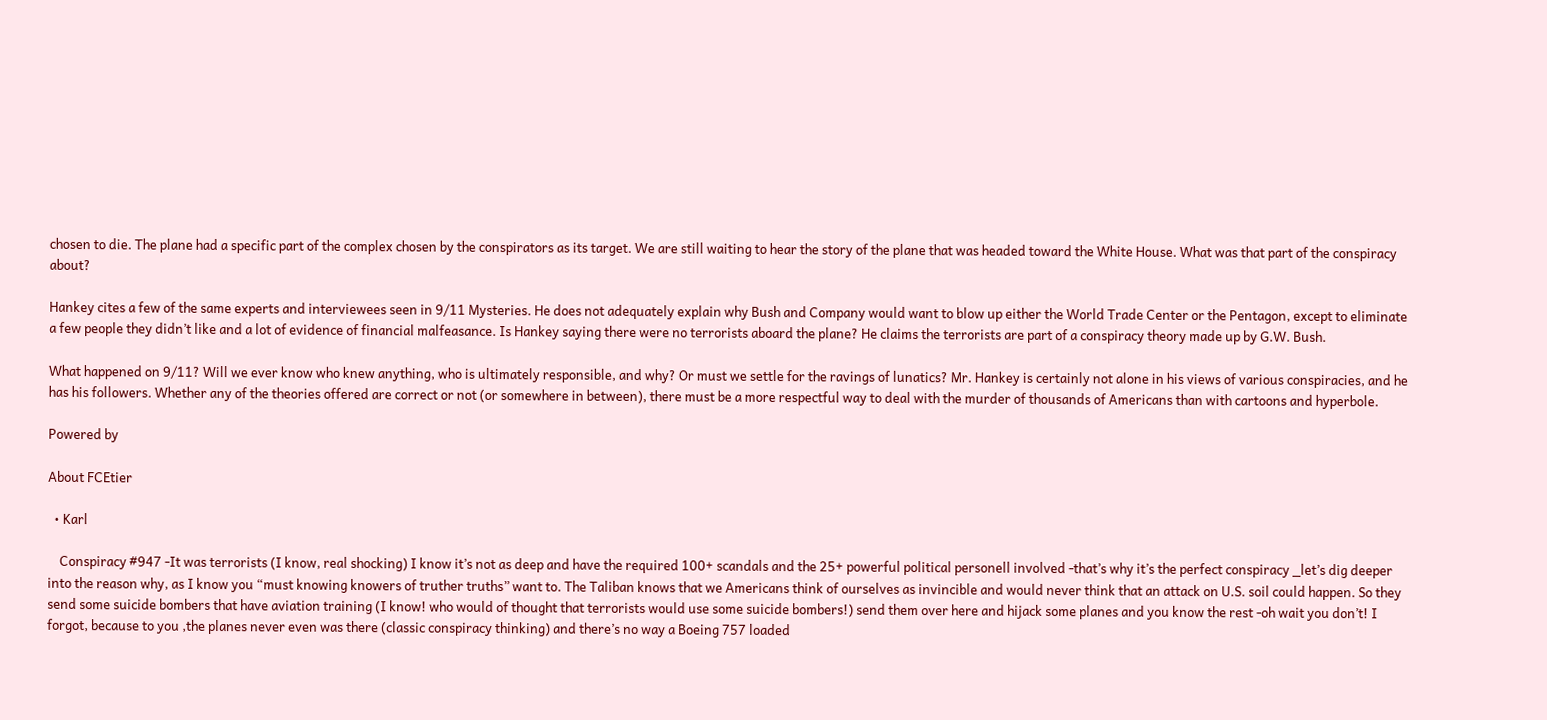chosen to die. The plane had a specific part of the complex chosen by the conspirators as its target. We are still waiting to hear the story of the plane that was headed toward the White House. What was that part of the conspiracy about?

Hankey cites a few of the same experts and interviewees seen in 9/11 Mysteries. He does not adequately explain why Bush and Company would want to blow up either the World Trade Center or the Pentagon, except to eliminate a few people they didn’t like and a lot of evidence of financial malfeasance. Is Hankey saying there were no terrorists aboard the plane? He claims the terrorists are part of a conspiracy theory made up by G.W. Bush.

What happened on 9/11? Will we ever know who knew anything, who is ultimately responsible, and why? Or must we settle for the ravings of lunatics? Mr. Hankey is certainly not alone in his views of various conspiracies, and he has his followers. Whether any of the theories offered are correct or not (or somewhere in between), there must be a more respectful way to deal with the murder of thousands of Americans than with cartoons and hyperbole.

Powered by

About FCEtier

  • Karl

    Conspiracy #947 -It was terrorists (I know, real shocking) I know it’s not as deep and have the required 100+ scandals and the 25+ powerful political personell involved -that’s why it’s the perfect conspiracy _let’s dig deeper into the reason why, as I know you “must knowing knowers of truther truths” want to. The Taliban knows that we Americans think of ourselves as invincible and would never think that an attack on U.S. soil could happen. So they send some suicide bombers that have aviation training (I know! who would of thought that terrorists would use some suicide bombers!) send them over here and hijack some planes and you know the rest -oh wait you don’t! I forgot, because to you ,the planes never even was there (classic conspiracy thinking) and there’s no way a Boeing 757 loaded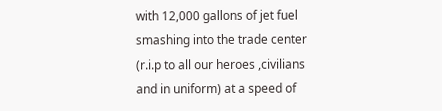with 12,000 gallons of jet fuel smashing into the trade center (r.i.p to all our heroes ,civilians and in uniform) at a speed of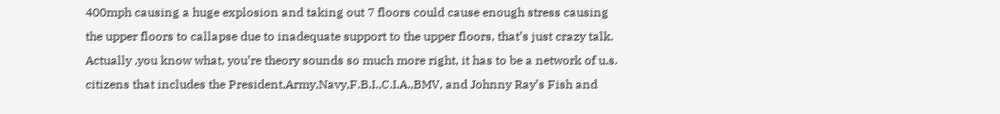400mph causing a huge explosion and taking out 7 floors could cause enough stress causing the upper floors to callapse due to inadequate support to the upper floors, that’s just crazy talk. Actually ,you know what, you’re theory sounds so much more right, it has to be a network of u.s. citizens that includes the President,Army,Navy,F.B.I.,C.I.A.,BMV, and Johnny Ray’s Fish and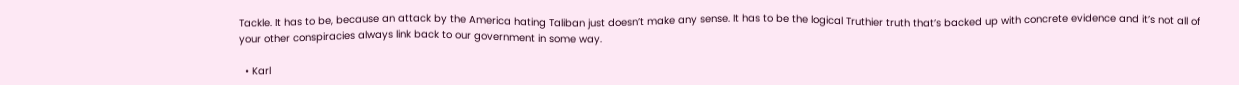Tackle. It has to be, because an attack by the America hating Taliban just doesn’t make any sense. It has to be the logical Truthier truth that’s backed up with concrete evidence and it’s not all of your other conspiracies always link back to our government in some way.

  • Karl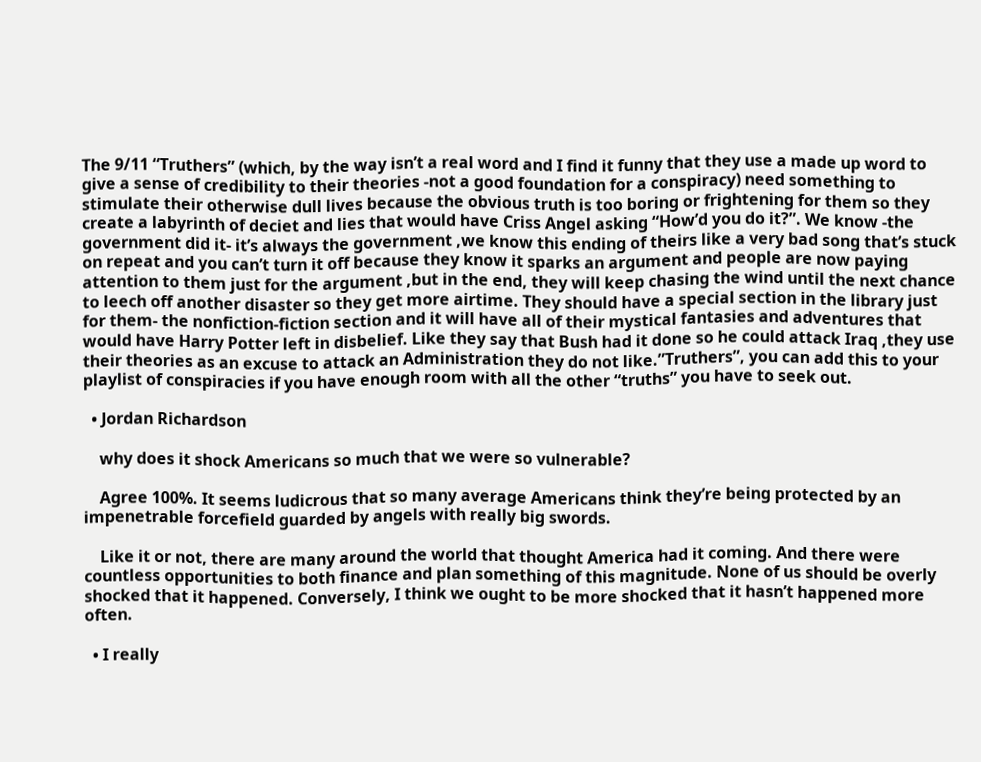The 9/11 “Truthers” (which, by the way isn’t a real word and I find it funny that they use a made up word to give a sense of credibility to their theories -not a good foundation for a conspiracy) need something to stimulate their otherwise dull lives because the obvious truth is too boring or frightening for them so they create a labyrinth of deciet and lies that would have Criss Angel asking “How’d you do it?”. We know -the government did it- it’s always the government ,we know this ending of theirs like a very bad song that’s stuck on repeat and you can’t turn it off because they know it sparks an argument and people are now paying attention to them just for the argument ,but in the end, they will keep chasing the wind until the next chance to leech off another disaster so they get more airtime. They should have a special section in the library just for them- the nonfiction-fiction section and it will have all of their mystical fantasies and adventures that would have Harry Potter left in disbelief. Like they say that Bush had it done so he could attack Iraq ,they use their theories as an excuse to attack an Administration they do not like.”Truthers”, you can add this to your playlist of conspiracies if you have enough room with all the other “truths” you have to seek out.

  • Jordan Richardson

    why does it shock Americans so much that we were so vulnerable?

    Agree 100%. It seems ludicrous that so many average Americans think they’re being protected by an impenetrable forcefield guarded by angels with really big swords.

    Like it or not, there are many around the world that thought America had it coming. And there were countless opportunities to both finance and plan something of this magnitude. None of us should be overly shocked that it happened. Conversely, I think we ought to be more shocked that it hasn’t happened more often.

  • I really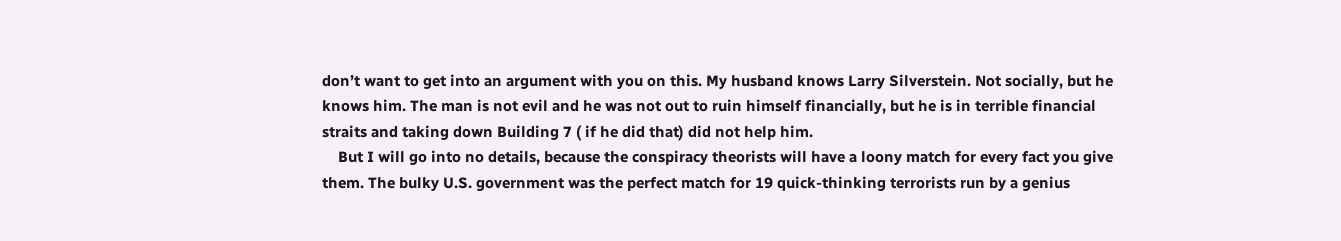don’t want to get into an argument with you on this. My husband knows Larry Silverstein. Not socially, but he knows him. The man is not evil and he was not out to ruin himself financially, but he is in terrible financial straits and taking down Building 7 ( if he did that) did not help him.
    But I will go into no details, because the conspiracy theorists will have a loony match for every fact you give them. The bulky U.S. government was the perfect match for 19 quick-thinking terrorists run by a genius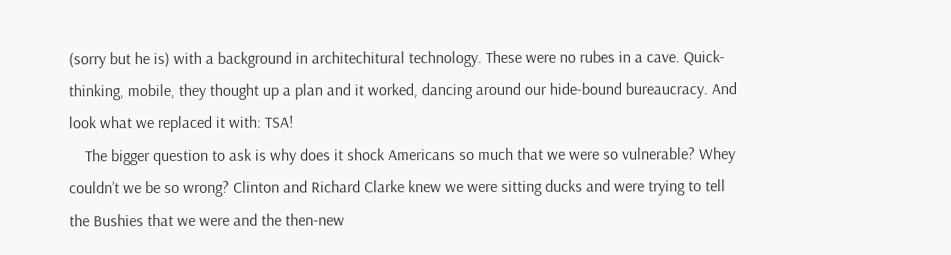(sorry but he is) with a background in architechitural technology. These were no rubes in a cave. Quick-thinking, mobile, they thought up a plan and it worked, dancing around our hide-bound bureaucracy. And look what we replaced it with: TSA!
    The bigger question to ask is why does it shock Americans so much that we were so vulnerable? Whey couldn’t we be so wrong? Clinton and Richard Clarke knew we were sitting ducks and were trying to tell the Bushies that we were and the then-new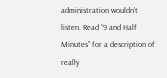administration wouldn’t listen. Read “9 and Half Minutes” for a description of really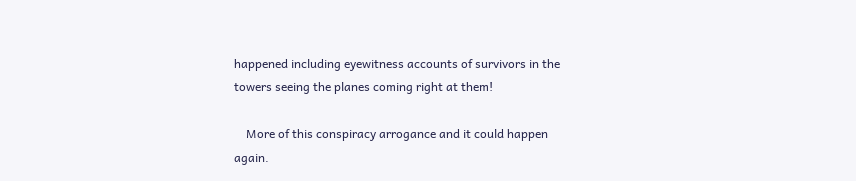happened including eyewitness accounts of survivors in the towers seeing the planes coming right at them!

    More of this conspiracy arrogance and it could happen again.